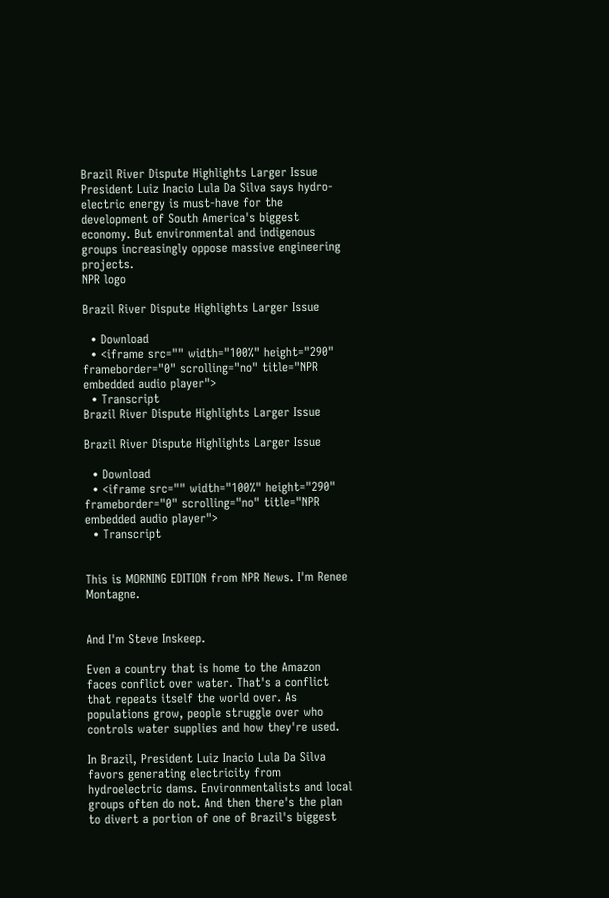Brazil River Dispute Highlights Larger Issue President Luiz Inacio Lula Da Silva says hydro-electric energy is must-have for the development of South America's biggest economy. But environmental and indigenous groups increasingly oppose massive engineering projects.
NPR logo

Brazil River Dispute Highlights Larger Issue

  • Download
  • <iframe src="" width="100%" height="290" frameborder="0" scrolling="no" title="NPR embedded audio player">
  • Transcript
Brazil River Dispute Highlights Larger Issue

Brazil River Dispute Highlights Larger Issue

  • Download
  • <iframe src="" width="100%" height="290" frameborder="0" scrolling="no" title="NPR embedded audio player">
  • Transcript


This is MORNING EDITION from NPR News. I'm Renee Montagne.


And I'm Steve Inskeep.

Even a country that is home to the Amazon faces conflict over water. That's a conflict that repeats itself the world over. As populations grow, people struggle over who controls water supplies and how they're used.

In Brazil, President Luiz Inacio Lula Da Silva favors generating electricity from hydroelectric dams. Environmentalists and local groups often do not. And then there's the plan to divert a portion of one of Brazil's biggest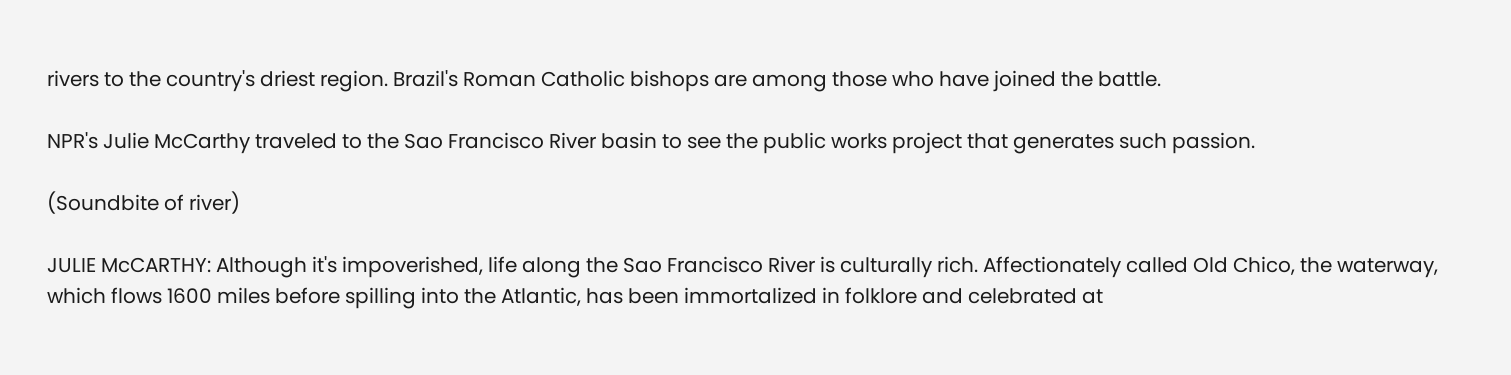rivers to the country's driest region. Brazil's Roman Catholic bishops are among those who have joined the battle.

NPR's Julie McCarthy traveled to the Sao Francisco River basin to see the public works project that generates such passion.

(Soundbite of river)

JULIE McCARTHY: Although it's impoverished, life along the Sao Francisco River is culturally rich. Affectionately called Old Chico, the waterway, which flows 1600 miles before spilling into the Atlantic, has been immortalized in folklore and celebrated at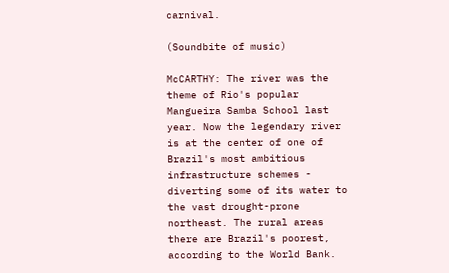carnival.

(Soundbite of music)

McCARTHY: The river was the theme of Rio's popular Mangueira Samba School last year. Now the legendary river is at the center of one of Brazil's most ambitious infrastructure schemes - diverting some of its water to the vast drought-prone northeast. The rural areas there are Brazil's poorest, according to the World Bank.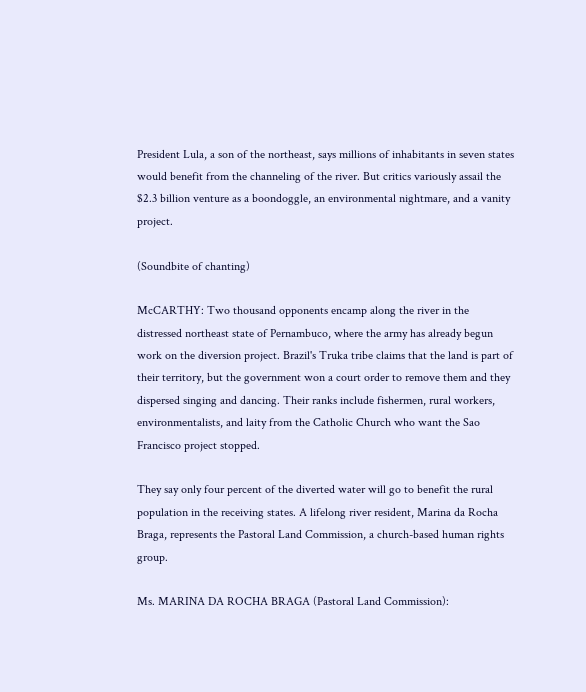President Lula, a son of the northeast, says millions of inhabitants in seven states would benefit from the channeling of the river. But critics variously assail the $2.3 billion venture as a boondoggle, an environmental nightmare, and a vanity project.

(Soundbite of chanting)

McCARTHY: Two thousand opponents encamp along the river in the distressed northeast state of Pernambuco, where the army has already begun work on the diversion project. Brazil's Truka tribe claims that the land is part of their territory, but the government won a court order to remove them and they dispersed singing and dancing. Their ranks include fishermen, rural workers, environmentalists, and laity from the Catholic Church who want the Sao Francisco project stopped.

They say only four percent of the diverted water will go to benefit the rural population in the receiving states. A lifelong river resident, Marina da Rocha Braga, represents the Pastoral Land Commission, a church-based human rights group.

Ms. MARINA DA ROCHA BRAGA (Pastoral Land Commission):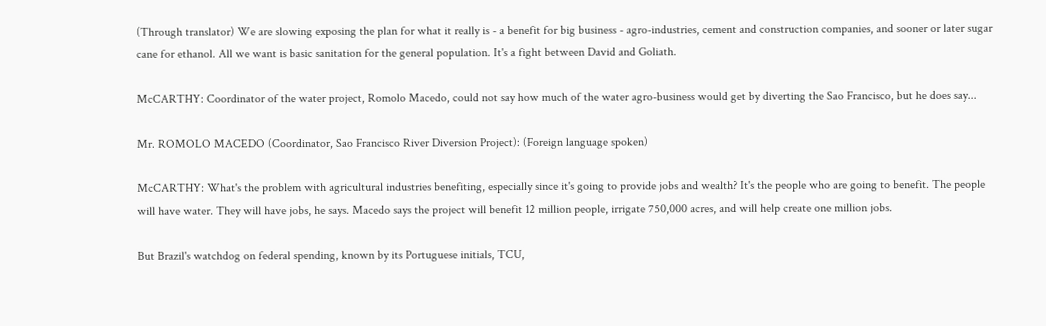(Through translator) We are slowing exposing the plan for what it really is - a benefit for big business - agro-industries, cement and construction companies, and sooner or later sugar cane for ethanol. All we want is basic sanitation for the general population. It's a fight between David and Goliath.

McCARTHY: Coordinator of the water project, Romolo Macedo, could not say how much of the water agro-business would get by diverting the Sao Francisco, but he does say...

Mr. ROMOLO MACEDO (Coordinator, Sao Francisco River Diversion Project): (Foreign language spoken)

McCARTHY: What's the problem with agricultural industries benefiting, especially since it's going to provide jobs and wealth? It's the people who are going to benefit. The people will have water. They will have jobs, he says. Macedo says the project will benefit 12 million people, irrigate 750,000 acres, and will help create one million jobs.

But Brazil's watchdog on federal spending, known by its Portuguese initials, TCU,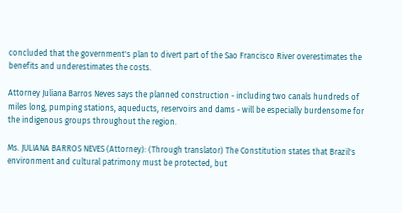concluded that the government's plan to divert part of the Sao Francisco River overestimates the benefits and underestimates the costs.

Attorney Juliana Barros Neves says the planned construction - including two canals hundreds of miles long, pumping stations, aqueducts, reservoirs and dams - will be especially burdensome for the indigenous groups throughout the region.

Ms. JULIANA BARROS NEVES (Attorney): (Through translator) The Constitution states that Brazil's environment and cultural patrimony must be protected, but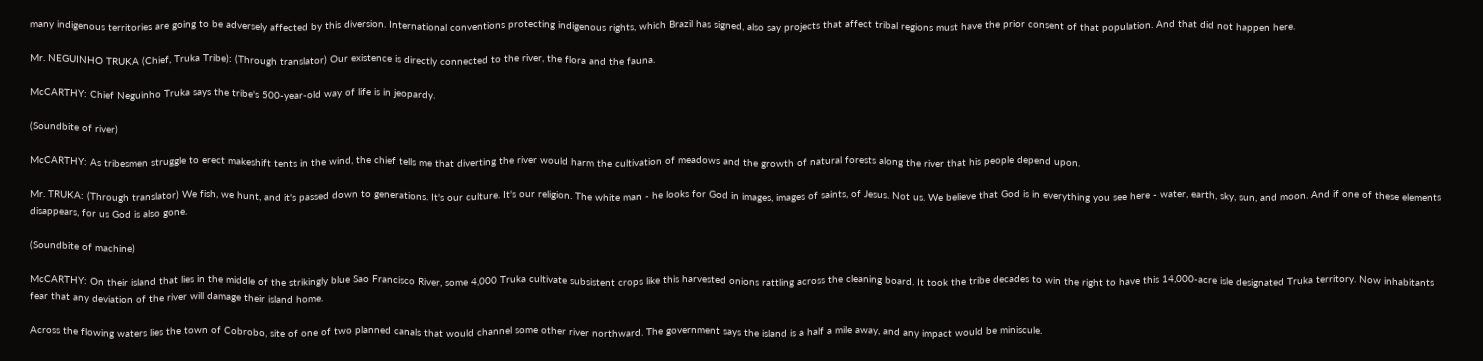many indigenous territories are going to be adversely affected by this diversion. International conventions protecting indigenous rights, which Brazil has signed, also say projects that affect tribal regions must have the prior consent of that population. And that did not happen here.

Mr. NEGUINHO TRUKA (Chief, Truka Tribe): (Through translator) Our existence is directly connected to the river, the flora and the fauna.

McCARTHY: Chief Neguinho Truka says the tribe's 500-year-old way of life is in jeopardy.

(Soundbite of river)

McCARTHY: As tribesmen struggle to erect makeshift tents in the wind, the chief tells me that diverting the river would harm the cultivation of meadows and the growth of natural forests along the river that his people depend upon.

Mr. TRUKA: (Through translator) We fish, we hunt, and it's passed down to generations. It's our culture. It's our religion. The white man - he looks for God in images, images of saints, of Jesus. Not us. We believe that God is in everything you see here - water, earth, sky, sun, and moon. And if one of these elements disappears, for us God is also gone.

(Soundbite of machine)

McCARTHY: On their island that lies in the middle of the strikingly blue Sao Francisco River, some 4,000 Truka cultivate subsistent crops like this harvested onions rattling across the cleaning board. It took the tribe decades to win the right to have this 14,000-acre isle designated Truka territory. Now inhabitants fear that any deviation of the river will damage their island home.

Across the flowing waters lies the town of Cobrobo, site of one of two planned canals that would channel some other river northward. The government says the island is a half a mile away, and any impact would be miniscule.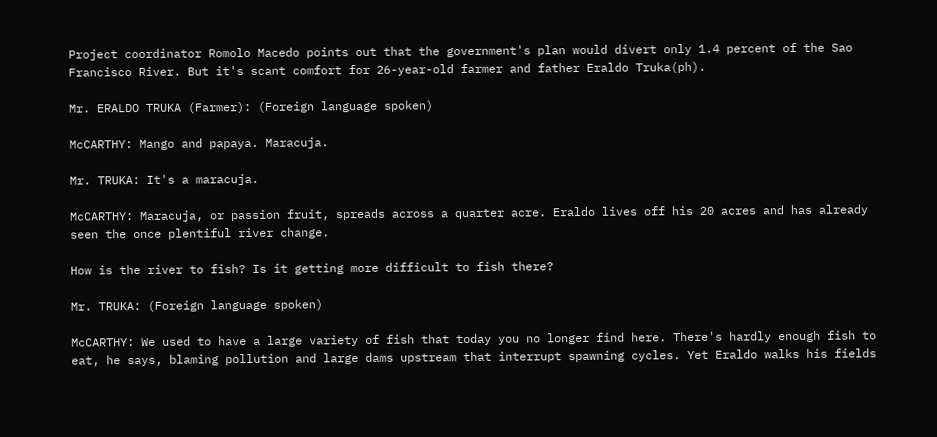Project coordinator Romolo Macedo points out that the government's plan would divert only 1.4 percent of the Sao Francisco River. But it's scant comfort for 26-year-old farmer and father Eraldo Truka(ph).

Mr. ERALDO TRUKA (Farmer): (Foreign language spoken)

McCARTHY: Mango and papaya. Maracuja.

Mr. TRUKA: It's a maracuja.

McCARTHY: Maracuja, or passion fruit, spreads across a quarter acre. Eraldo lives off his 20 acres and has already seen the once plentiful river change.

How is the river to fish? Is it getting more difficult to fish there?

Mr. TRUKA: (Foreign language spoken)

McCARTHY: We used to have a large variety of fish that today you no longer find here. There's hardly enough fish to eat, he says, blaming pollution and large dams upstream that interrupt spawning cycles. Yet Eraldo walks his fields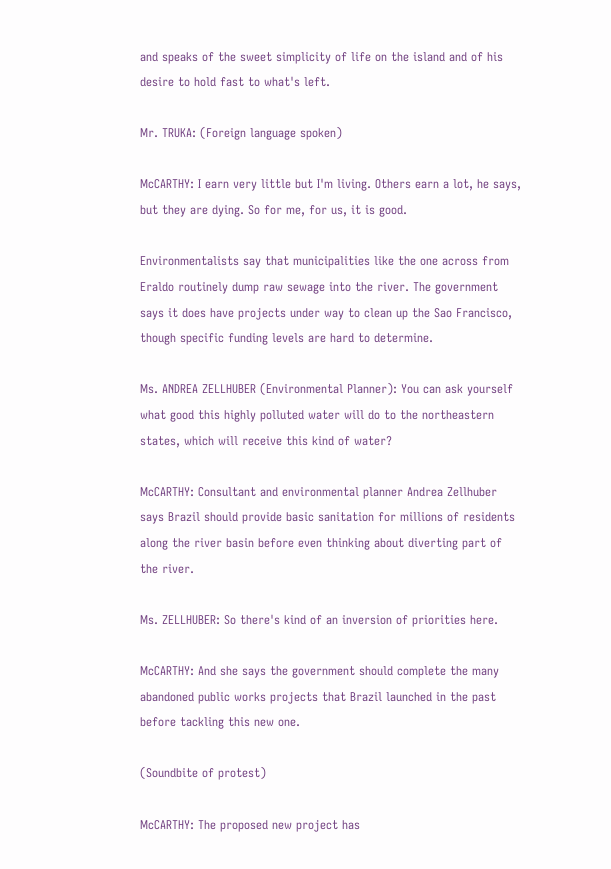and speaks of the sweet simplicity of life on the island and of his desire to hold fast to what's left.

Mr. TRUKA: (Foreign language spoken)

McCARTHY: I earn very little but I'm living. Others earn a lot, he says, but they are dying. So for me, for us, it is good.

Environmentalists say that municipalities like the one across from Eraldo routinely dump raw sewage into the river. The government says it does have projects under way to clean up the Sao Francisco, though specific funding levels are hard to determine.

Ms. ANDREA ZELLHUBER (Environmental Planner): You can ask yourself what good this highly polluted water will do to the northeastern states, which will receive this kind of water?

McCARTHY: Consultant and environmental planner Andrea Zellhuber says Brazil should provide basic sanitation for millions of residents along the river basin before even thinking about diverting part of the river.

Ms. ZELLHUBER: So there's kind of an inversion of priorities here.

McCARTHY: And she says the government should complete the many abandoned public works projects that Brazil launched in the past before tackling this new one.

(Soundbite of protest)

McCARTHY: The proposed new project has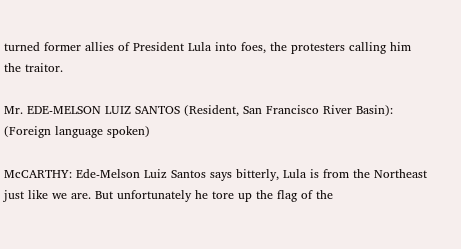turned former allies of President Lula into foes, the protesters calling him the traitor.

Mr. EDE-MELSON LUIZ SANTOS (Resident, San Francisco River Basin): (Foreign language spoken)

McCARTHY: Ede-Melson Luiz Santos says bitterly, Lula is from the Northeast just like we are. But unfortunately he tore up the flag of the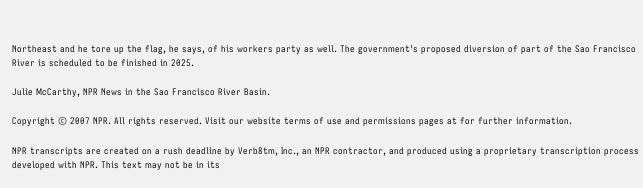Northeast and he tore up the flag, he says, of his workers party as well. The government's proposed diversion of part of the Sao Francisco River is scheduled to be finished in 2025.

Julie McCarthy, NPR News in the Sao Francisco River Basin.

Copyright © 2007 NPR. All rights reserved. Visit our website terms of use and permissions pages at for further information.

NPR transcripts are created on a rush deadline by Verb8tm, Inc., an NPR contractor, and produced using a proprietary transcription process developed with NPR. This text may not be in its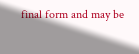final form and may be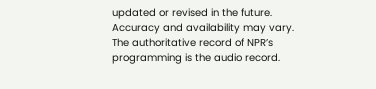updated or revised in the future. Accuracy and availability may vary. The authoritative record of NPR’s programming is the audio record.